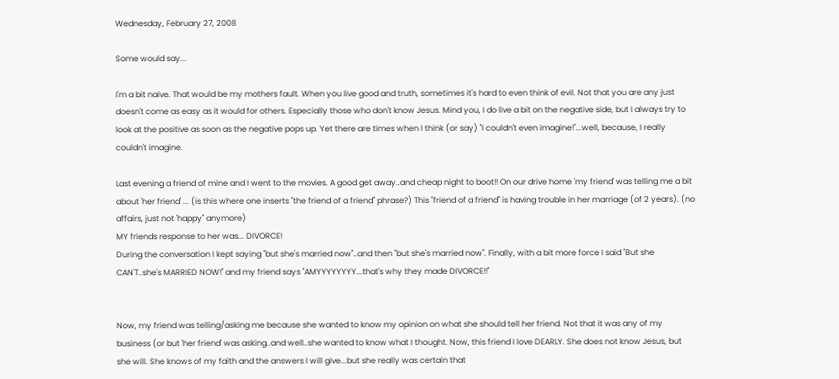Wednesday, February 27, 2008

Some would say...

I'm a bit naive. That would be my mothers fault. When you live good and truth, sometimes it's hard to even think of evil. Not that you are any just doesn't come as easy as it would for others. Especially those who don't know Jesus. Mind you, I do live a bit on the negative side, but I always try to look at the positive as soon as the negative pops up. Yet there are times when I think (or say) "I couldn't even imagine!"...well, because, I really couldn't imagine.

Last evening a friend of mine and I went to the movies. A good get away..and cheap night to boot!! On our drive home 'my friend' was telling me a bit about 'her friend' ... (is this where one inserts "the friend of a friend" phrase?) This "friend of a friend" is having trouble in her marriage (of 2 years). (no affairs, just not 'happy" anymore)
MY friends response to her was... DIVORCE!
During the conversation I kept saying "but she's married now"..and then "but she's married now". Finally, with a bit more force I said "But she CAN'T..she's MARRIED NOW!" and my friend says "AMYYYYYYYY...that's why they made DIVORCE!!"


Now, my friend was telling/asking me because she wanted to know my opinion on what she should tell her friend. Not that it was any of my business (or but 'her friend' was asking..and well..she wanted to know what I thought. Now, this friend I love DEARLY. She does not know Jesus, but she will. She knows of my faith and the answers I will give...but she really was certain that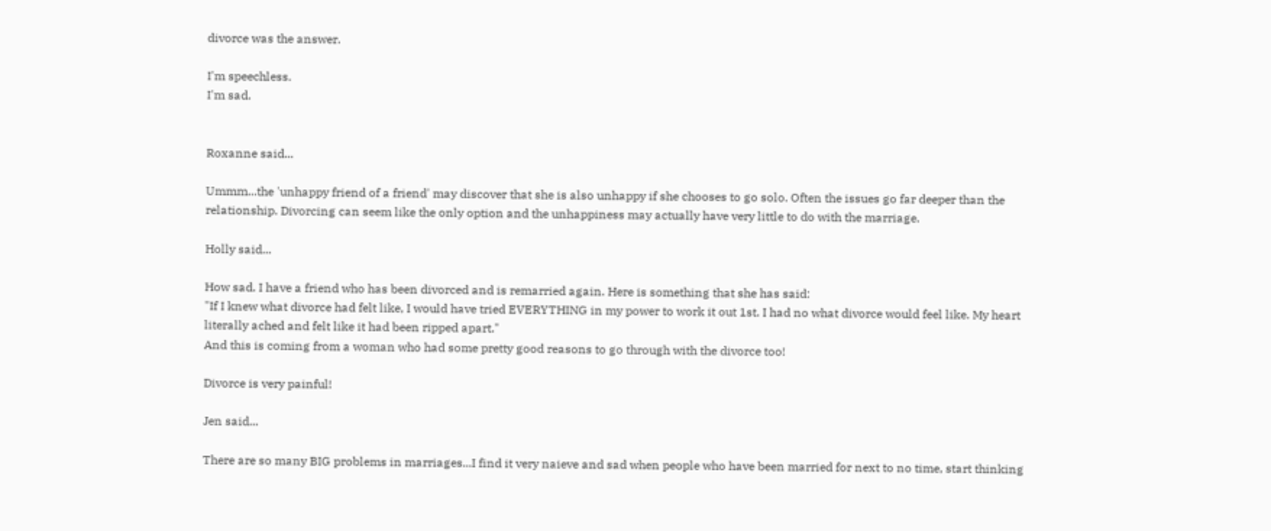divorce was the answer.

I'm speechless.
I'm sad.


Roxanne said...

Ummm...the 'unhappy friend of a friend' may discover that she is also unhappy if she chooses to go solo. Often the issues go far deeper than the relationship. Divorcing can seem like the only option and the unhappiness may actually have very little to do with the marriage.

Holly said...

How sad. I have a friend who has been divorced and is remarried again. Here is something that she has said:
"If I knew what divorce had felt like, I would have tried EVERYTHING in my power to work it out 1st. I had no what divorce would feel like. My heart literally ached and felt like it had been ripped apart."
And this is coming from a woman who had some pretty good reasons to go through with the divorce too!

Divorce is very painful!

Jen said...

There are so many BIG problems in marriages...I find it very naieve and sad when people who have been married for next to no time, start thinking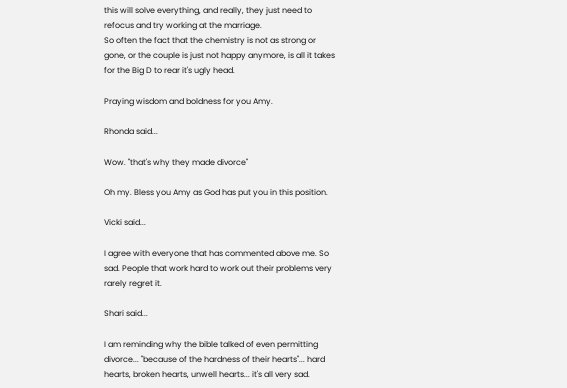this will solve everything, and really, they just need to refocus and try working at the marriage.
So often the fact that the chemistry is not as strong or gone, or the couple is just not happy anymore, is all it takes for the Big D to rear it's ugly head.

Praying wisdom and boldness for you Amy.

Rhonda said...

Wow. "that's why they made divorce"

Oh my. Bless you Amy as God has put you in this position.

Vicki said...

I agree with everyone that has commented above me. So sad. People that work hard to work out their problems very rarely regret it.

Shari said...

I am reminding why the bible talked of even permitting divorce... "because of the hardness of their hearts"... hard hearts, broken hearts, unwell hearts... it's all very sad.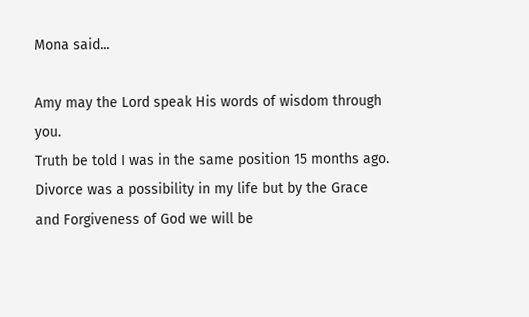Mona said...

Amy may the Lord speak His words of wisdom through you.
Truth be told I was in the same position 15 months ago.
Divorce was a possibility in my life but by the Grace and Forgiveness of God we will be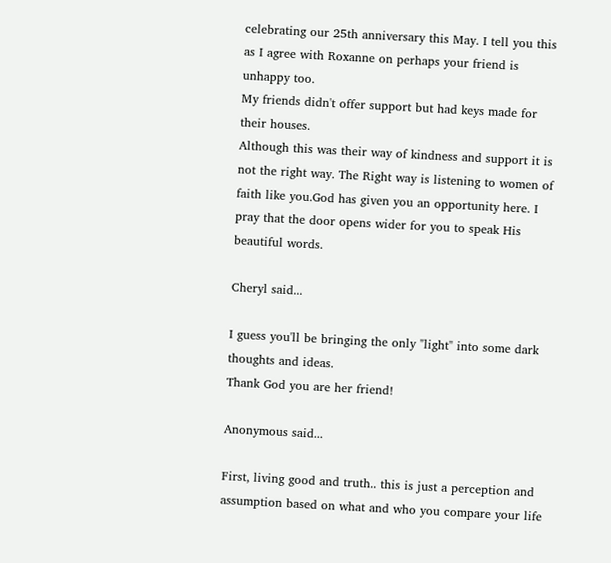celebrating our 25th anniversary this May. I tell you this as I agree with Roxanne on perhaps your friend is unhappy too.
My friends didn't offer support but had keys made for their houses.
Although this was their way of kindness and support it is not the right way. The Right way is listening to women of faith like you.God has given you an opportunity here. I pray that the door opens wider for you to speak His beautiful words.

Cheryl said...

I guess you'll be bringing the only "light" into some dark thoughts and ideas.
Thank God you are her friend!

Anonymous said...

First, living good and truth.. this is just a perception and assumption based on what and who you compare your life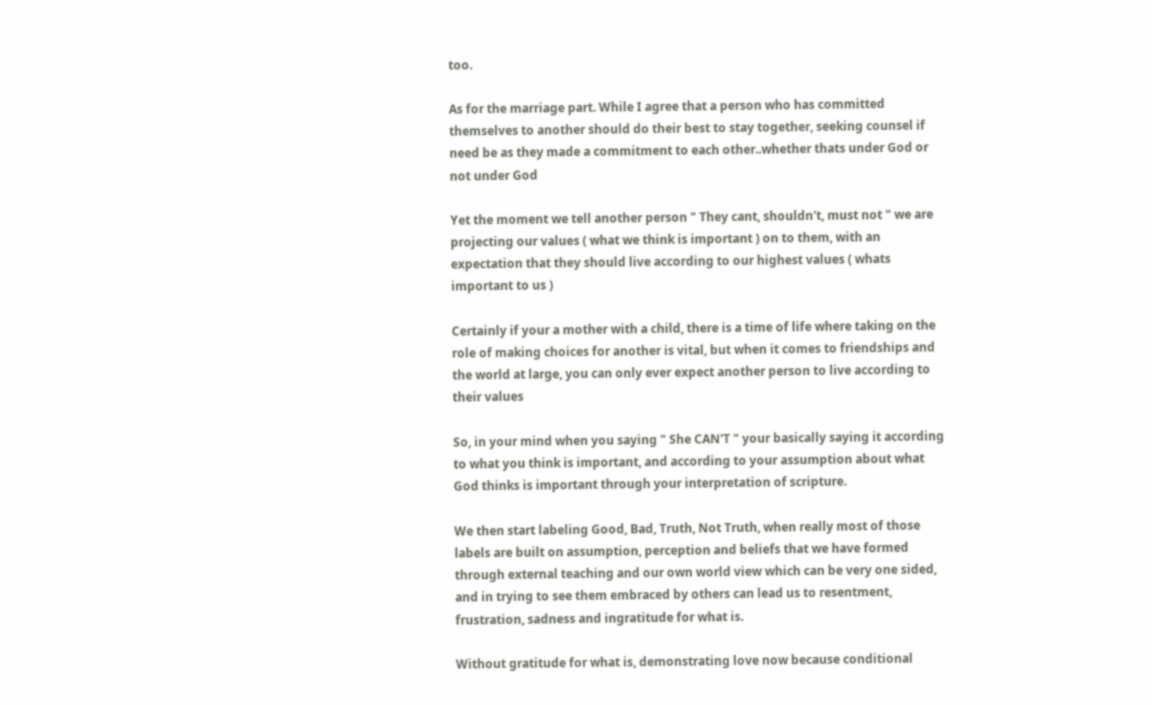too.

As for the marriage part. While I agree that a person who has committed themselves to another should do their best to stay together, seeking counsel if need be as they made a commitment to each other..whether thats under God or not under God

Yet the moment we tell another person " They cant, shouldn't, must not " we are projecting our values ( what we think is important ) on to them, with an expectation that they should live according to our highest values ( whats important to us )

Certainly if your a mother with a child, there is a time of life where taking on the role of making choices for another is vital, but when it comes to friendships and the world at large, you can only ever expect another person to live according to their values

So, in your mind when you saying " She CAN'T " your basically saying it according to what you think is important, and according to your assumption about what God thinks is important through your interpretation of scripture.

We then start labeling Good, Bad, Truth, Not Truth, when really most of those labels are built on assumption, perception and beliefs that we have formed through external teaching and our own world view which can be very one sided, and in trying to see them embraced by others can lead us to resentment, frustration, sadness and ingratitude for what is.

Without gratitude for what is, demonstrating love now because conditional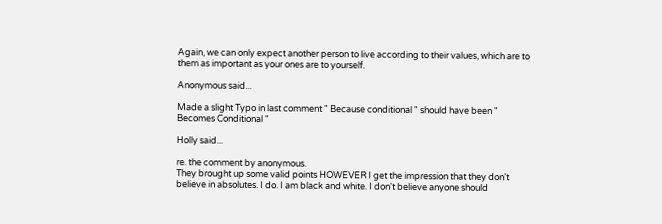Again, we can only expect another person to live according to their values, which are to them as important as your ones are to yourself.

Anonymous said...

Made a slight Typo in last comment " Because conditional " should have been " Becomes Conditional "

Holly said...

re. the comment by anonymous.
They brought up some valid points HOWEVER I get the impression that they don't believe in absolutes. I do. I am black and white. I don't believe anyone should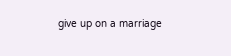give up on a marriage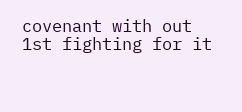covenant with out 1st fighting for it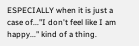ESPECIALLY when it is just a case of..."I don't feel like I am happy..." kind of a thing.